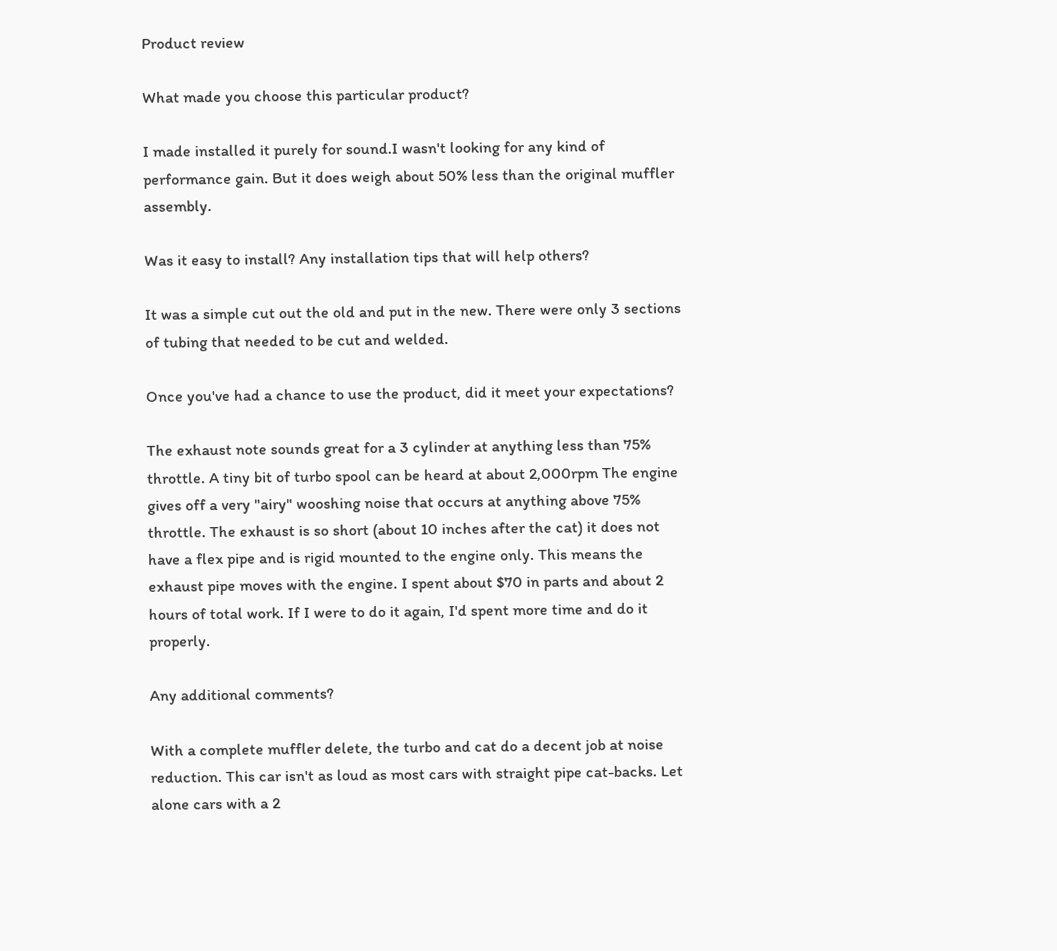Product review

What made you choose this particular product?

I made installed it purely for sound.I wasn't looking for any kind of performance gain. But it does weigh about 50% less than the original muffler assembly.

Was it easy to install? Any installation tips that will help others?

It was a simple cut out the old and put in the new. There were only 3 sections of tubing that needed to be cut and welded.

Once you've had a chance to use the product, did it meet your expectations?

The exhaust note sounds great for a 3 cylinder at anything less than 75% throttle. A tiny bit of turbo spool can be heard at about 2,000rpm The engine gives off a very "airy" wooshing noise that occurs at anything above 75% throttle. The exhaust is so short (about 10 inches after the cat) it does not have a flex pipe and is rigid mounted to the engine only. This means the exhaust pipe moves with the engine. I spent about $70 in parts and about 2 hours of total work. If I were to do it again, I'd spent more time and do it properly.

Any additional comments?

With a complete muffler delete, the turbo and cat do a decent job at noise reduction. This car isn't as loud as most cars with straight pipe cat-backs. Let alone cars with a 2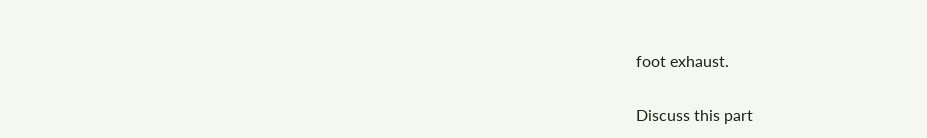foot exhaust.

Discuss this part